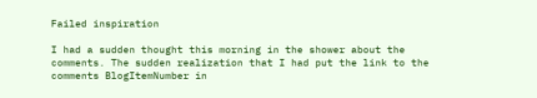Failed inspiration

I had a sudden thought this morning in the shower about the comments. The sudden realization that I had put the link to the comments BlogItemNumber in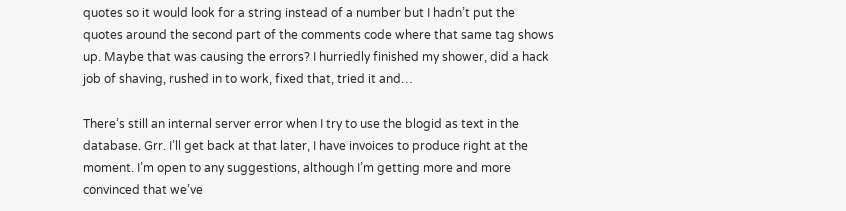quotes so it would look for a string instead of a number but I hadn’t put the quotes around the second part of the comments code where that same tag shows up. Maybe that was causing the errors? I hurriedly finished my shower, did a hack job of shaving, rushed in to work, fixed that, tried it and…

There’s still an internal server error when I try to use the blogid as text in the database. Grr. I’ll get back at that later, I have invoices to produce right at the moment. I’m open to any suggestions, although I’m getting more and more convinced that we’ve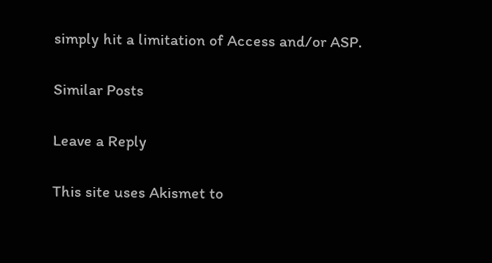simply hit a limitation of Access and/or ASP.

Similar Posts

Leave a Reply

This site uses Akismet to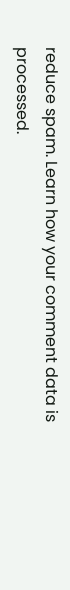reduce spam. Learn how your comment data is processed.